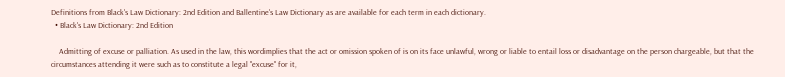Definitions from Black's Law Dictionary: 2nd Edition and Ballentine's Law Dictionary as are available for each term in each dictionary.
  • Black's Law Dictionary: 2nd Edition

    Admitting of excuse or palliation. As used in the law, this wordimplies that the act or omission spoken of is on its face unlawful, wrong or liable to entail loss or disadvantage on the person chargeable, but that the circumstances attending it were such as to constitute a legal "excuse" for it,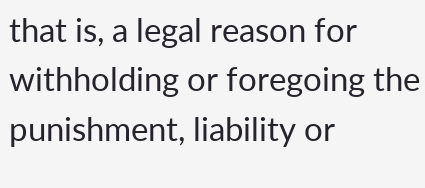that is, a legal reason for withholding or foregoing the punishment, liability or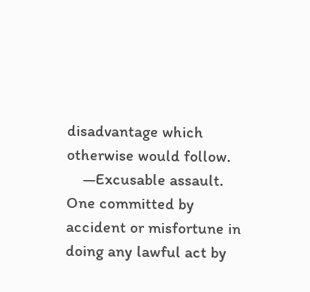disadvantage which otherwise would follow.
    —Excusable assault. One committed by accident or misfortune in doing any lawful act by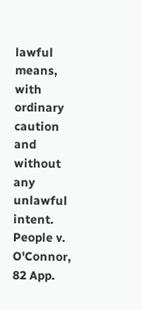lawful means, with ordinary caution and without any unlawful intent. People v. O'Connor, 82 App.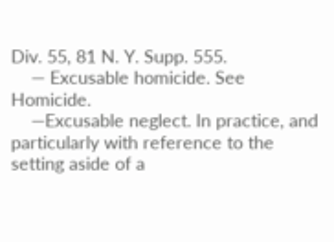Div. 55, 81 N. Y. Supp. 555.
    — Excusable homicide. See Homicide.
    —Excusable neglect. In practice, and particularly with reference to the setting aside of a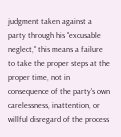judgment taken against a party through his "excusable neglect," this means a failure to take the proper steps at the proper time, not in consequence of the party's own carelessness, inattention, or willful disregard of the process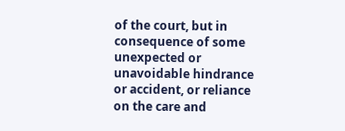of the court, but in consequence of some unexpected or unavoidable hindrance or accident, or reliance on the care and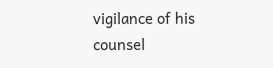vigilance of his counsel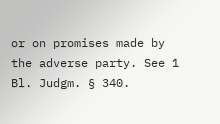or on promises made by the adverse party. See 1 Bl. Judgm. § 340.